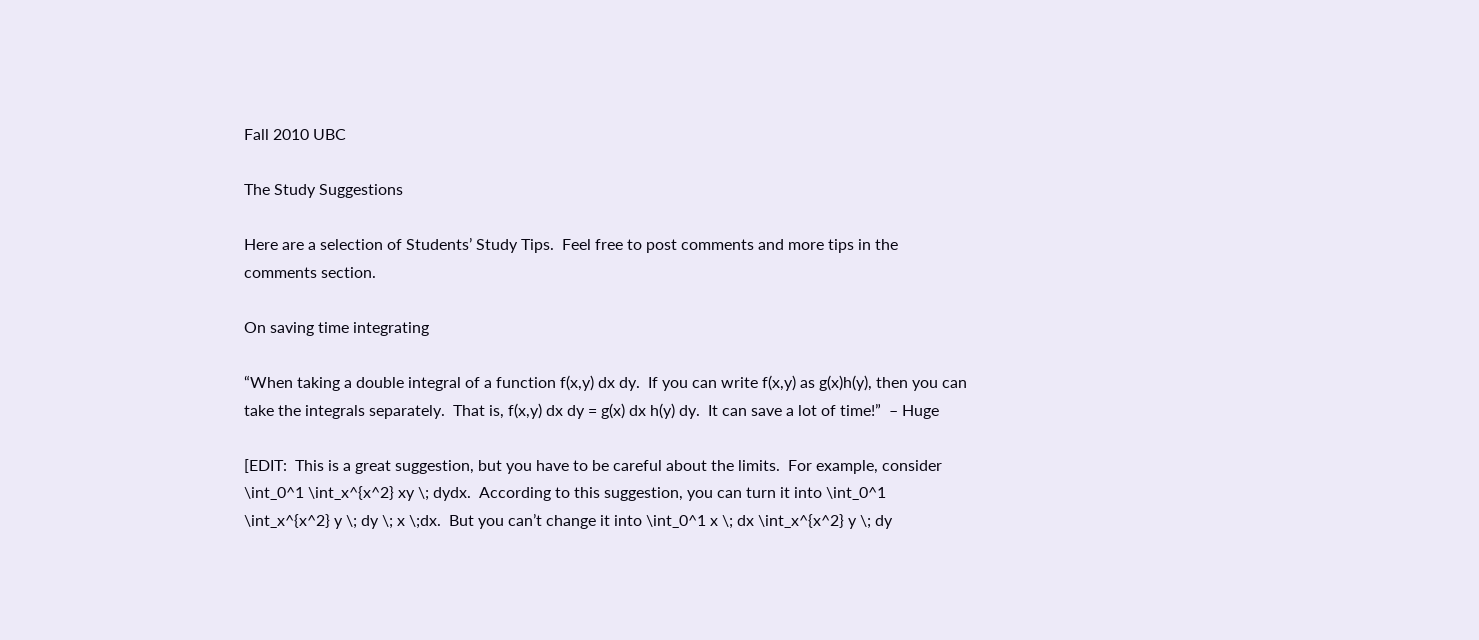Fall 2010 UBC

The Study Suggestions

Here are a selection of Students’ Study Tips.  Feel free to post comments and more tips in the comments section.

On saving time integrating

“When taking a double integral of a function f(x,y) dx dy.  If you can write f(x,y) as g(x)h(y), then you can take the integrals separately.  That is, f(x,y) dx dy = g(x) dx h(y) dy.  It can save a lot of time!”  – Huge

[EDIT:  This is a great suggestion, but you have to be careful about the limits.  For example, consider \int_0^1 \int_x^{x^2} xy \; dydx.  According to this suggestion, you can turn it into \int_0^1 \int_x^{x^2} y \; dy \; x \;dx.  But you can’t change it into \int_0^1 x \; dx \int_x^{x^2} y \; dy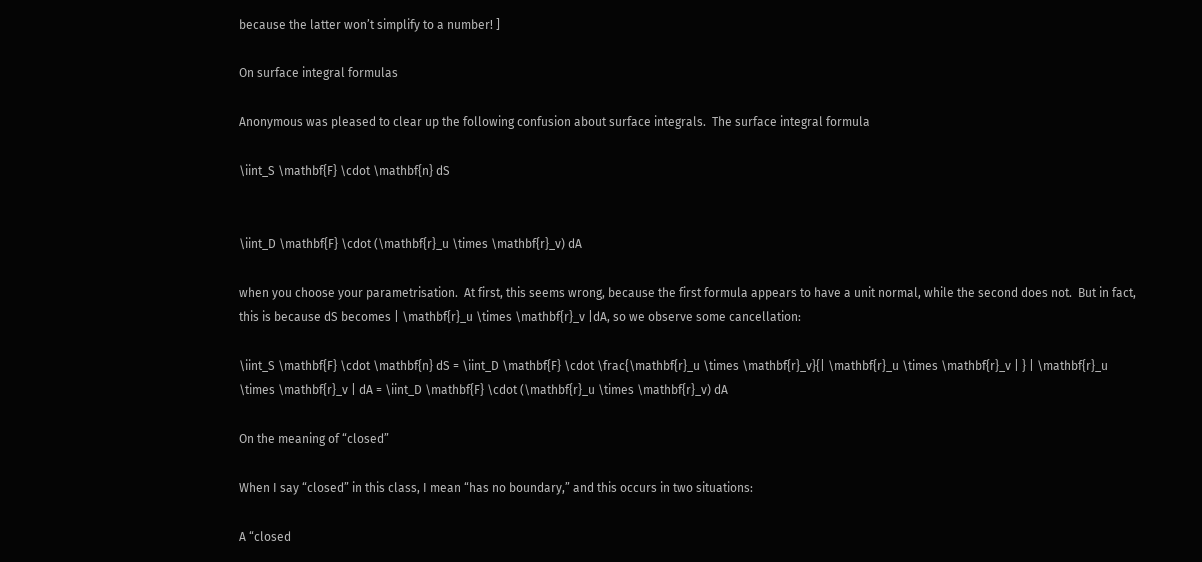because the latter won’t simplify to a number! ]

On surface integral formulas

Anonymous was pleased to clear up the following confusion about surface integrals.  The surface integral formula

\iint_S \mathbf{F} \cdot \mathbf{n} dS


\iint_D \mathbf{F} \cdot (\mathbf{r}_u \times \mathbf{r}_v) dA

when you choose your parametrisation.  At first, this seems wrong, because the first formula appears to have a unit normal, while the second does not.  But in fact, this is because dS becomes | \mathbf{r}_u \times \mathbf{r}_v |dA, so we observe some cancellation:

\iint_S \mathbf{F} \cdot \mathbf{n} dS = \iint_D \mathbf{F} \cdot \frac{\mathbf{r}_u \times \mathbf{r}_v}{| \mathbf{r}_u \times \mathbf{r}_v | } | \mathbf{r}_u \times \mathbf{r}_v | dA = \iint_D \mathbf{F} \cdot (\mathbf{r}_u \times \mathbf{r}_v) dA

On the meaning of “closed”

When I say “closed” in this class, I mean “has no boundary,” and this occurs in two situations:

A “closed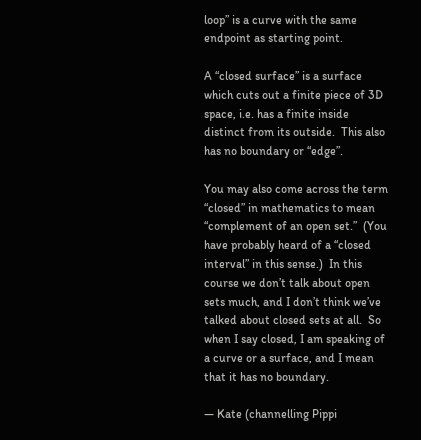loop” is a curve with the same endpoint as starting point.

A “closed surface” is a surface which cuts out a finite piece of 3D space, i.e. has a finite inside distinct from its outside.  This also has no boundary or “edge”.

You may also come across the term “closed” in mathematics to mean “complement of an open set.”  (You have probably heard of a “closed interval” in this sense.)  In this course we don’t talk about open sets much, and I don’t think we’ve talked about closed sets at all.  So when I say closed, I am speaking of a curve or a surface, and I mean that it has no boundary.

— Kate (channelling Pippi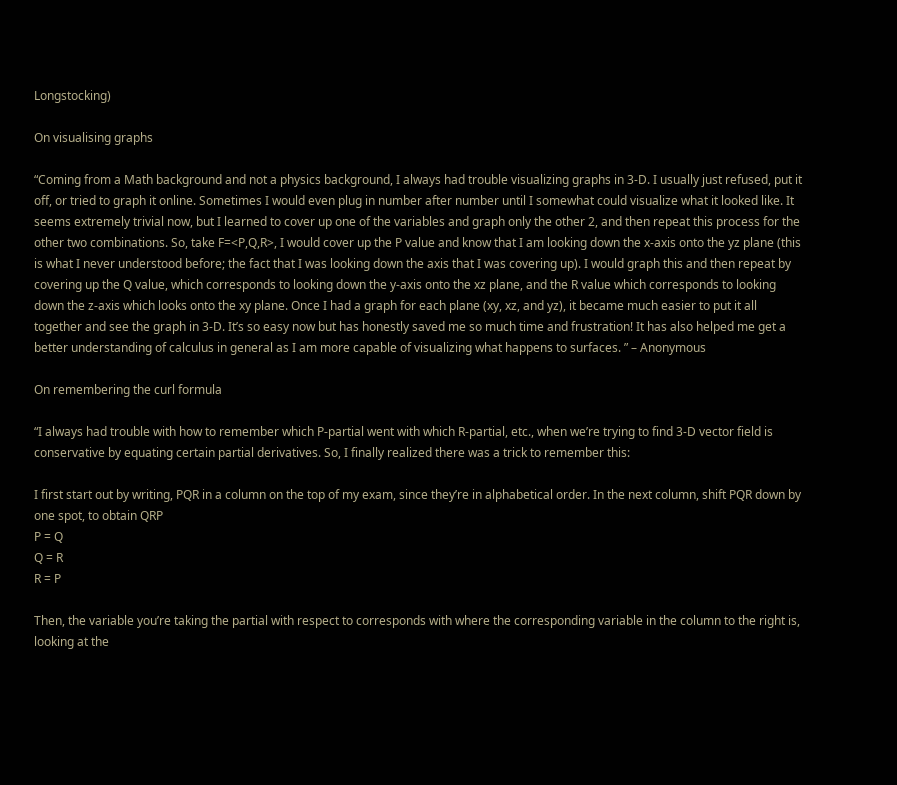Longstocking)

On visualising graphs

“Coming from a Math background and not a physics background, I always had trouble visualizing graphs in 3-D. I usually just refused, put it off, or tried to graph it online. Sometimes I would even plug in number after number until I somewhat could visualize what it looked like. It seems extremely trivial now, but I learned to cover up one of the variables and graph only the other 2, and then repeat this process for the other two combinations. So, take F=<P,Q,R>, I would cover up the P value and know that I am looking down the x-axis onto the yz plane (this is what I never understood before; the fact that I was looking down the axis that I was covering up). I would graph this and then repeat by covering up the Q value, which corresponds to looking down the y-axis onto the xz plane, and the R value which corresponds to looking down the z-axis which looks onto the xy plane. Once I had a graph for each plane (xy, xz, and yz), it became much easier to put it all together and see the graph in 3-D. It’s so easy now but has honestly saved me so much time and frustration! It has also helped me get a better understanding of calculus in general as I am more capable of visualizing what happens to surfaces. ” – Anonymous

On remembering the curl formula

“I always had trouble with how to remember which P-partial went with which R-partial, etc., when we’re trying to find 3-D vector field is conservative by equating certain partial derivatives. So, I finally realized there was a trick to remember this:

I first start out by writing, PQR in a column on the top of my exam, since they’re in alphabetical order. In the next column, shift PQR down by one spot, to obtain QRP
P = Q
Q = R
R = P

Then, the variable you’re taking the partial with respect to corresponds with where the corresponding variable in the column to the right is, looking at the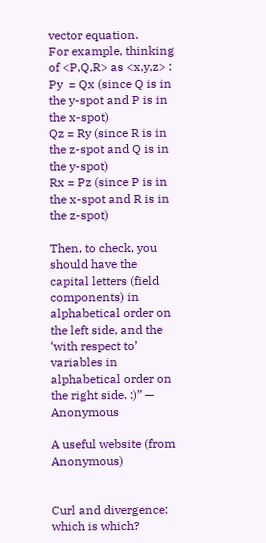vector equation.
For example, thinking of <P,Q,R> as <x,y,z> :
Py  = Qx (since Q is in the y-spot and P is in the x-spot)
Qz = Ry (since R is in the z-spot and Q is in the y-spot)
Rx = Pz (since P is in the x-spot and R is in the z-spot)

Then, to check, you should have the capital letters (field components) in alphabetical order on the left side, and the ‘with respect to’ variables in alphabetical order on the right side. :)” — Anonymous

A useful website (from Anonymous)


Curl and divergence:  which is which?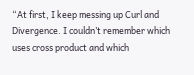“At first, I keep messing up Curl and Divergence. I couldn’t remember which uses cross product and which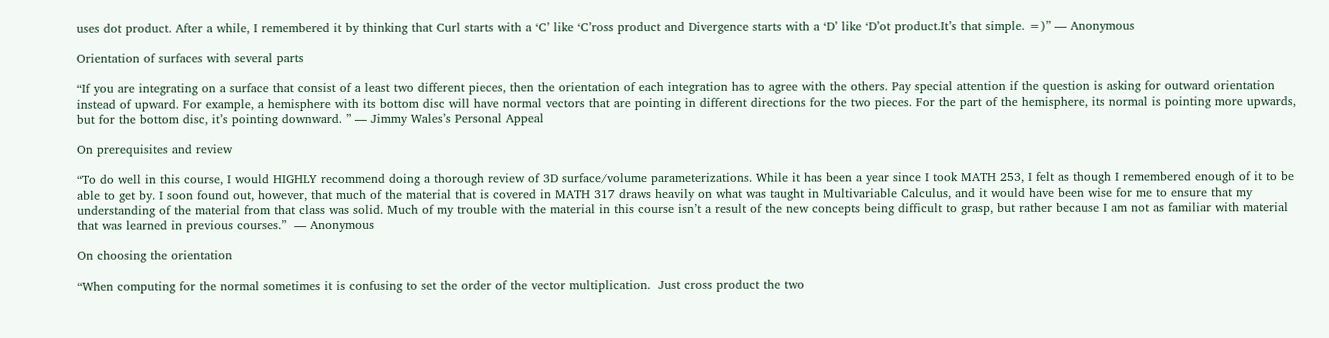uses dot product. After a while, I remembered it by thinking that Curl starts with a ‘C’ like ‘C’ross product and Divergence starts with a ‘D’ like ‘D’ot product.It’s that simple. =)” — Anonymous

Orientation of surfaces with several parts

“If you are integrating on a surface that consist of a least two different pieces, then the orientation of each integration has to agree with the others. Pay special attention if the question is asking for outward orientation instead of upward. For example, a hemisphere with its bottom disc will have normal vectors that are pointing in different directions for the two pieces. For the part of the hemisphere, its normal is pointing more upwards, but for the bottom disc, it’s pointing downward. ” — Jimmy Wales’s Personal Appeal

On prerequisites and review

“To do well in this course, I would HIGHLY recommend doing a thorough review of 3D surface/volume parameterizations. While it has been a year since I took MATH 253, I felt as though I remembered enough of it to be able to get by. I soon found out, however, that much of the material that is covered in MATH 317 draws heavily on what was taught in Multivariable Calculus, and it would have been wise for me to ensure that my understanding of the material from that class was solid. Much of my trouble with the material in this course isn’t a result of the new concepts being difficult to grasp, but rather because I am not as familiar with material that was learned in previous courses.”  — Anonymous

On choosing the orientation

“When computing for the normal sometimes it is confusing to set the order of the vector multiplication.  Just cross product the two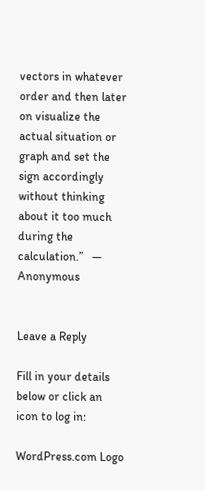vectors in whatever order and then later on visualize the actual situation or graph and set the sign accordingly without thinking about it too much during the calculation.”   — Anonymous


Leave a Reply

Fill in your details below or click an icon to log in:

WordPress.com Logo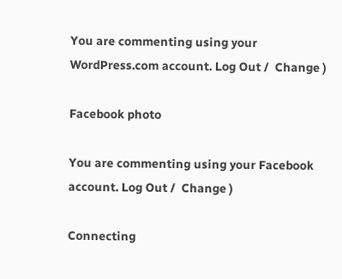You are commenting using your WordPress.com account. Log Out /  Change )

Facebook photo

You are commenting using your Facebook account. Log Out /  Change )

Connecting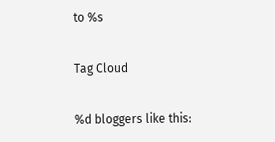to %s

Tag Cloud

%d bloggers like this: